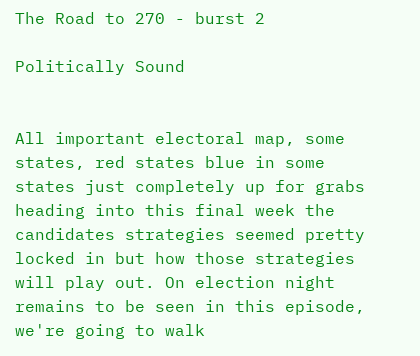The Road to 270 - burst 2

Politically Sound


All important electoral map, some states, red states blue in some states just completely up for grabs heading into this final week the candidates strategies seemed pretty locked in but how those strategies will play out. On election night remains to be seen in this episode, we're going to walk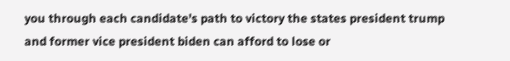you through each candidate's path to victory the states president trump and former vice president biden can afford to lose or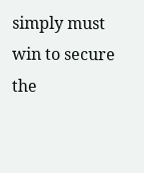simply must win to secure the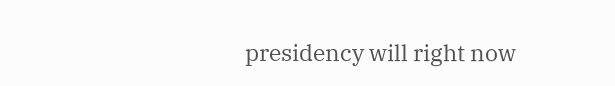presidency will right now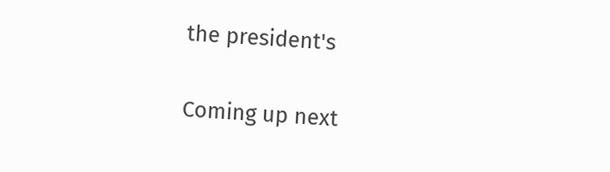the president's

Coming up next